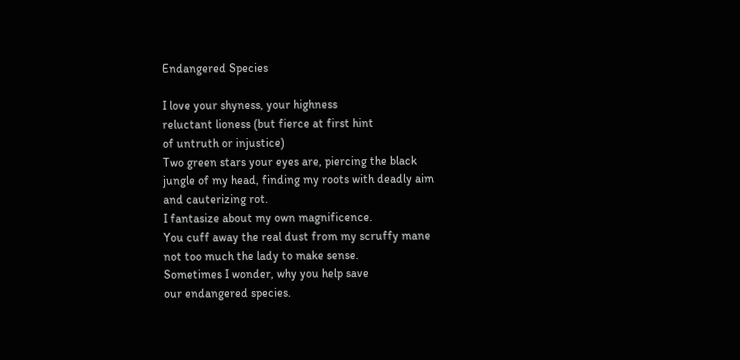Endangered Species

I love your shyness, your highness
reluctant lioness (but fierce at first hint
of untruth or injustice)
Two green stars your eyes are, piercing the black
jungle of my head, finding my roots with deadly aim
and cauterizing rot.
I fantasize about my own magnificence.
You cuff away the real dust from my scruffy mane
not too much the lady to make sense.
Sometimes I wonder, why you help save
our endangered species.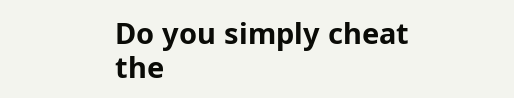Do you simply cheat
the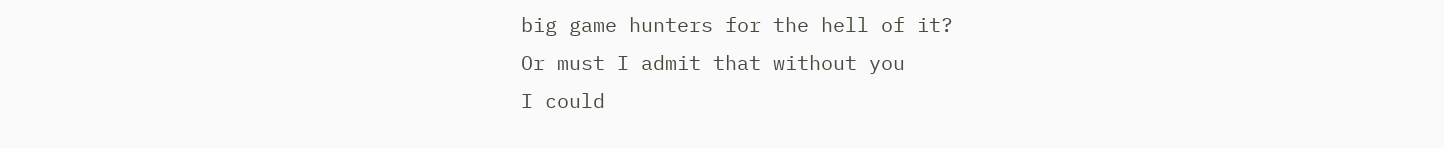big game hunters for the hell of it?
Or must I admit that without you
I could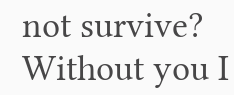not survive?
Without you I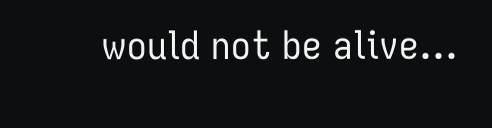would not be alive…